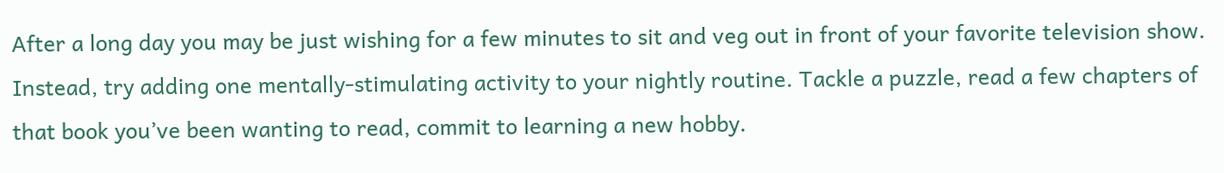After a long day you may be just wishing for a few minutes to sit and veg out in front of your favorite television show. Instead, try adding one mentally-stimulating activity to your nightly routine. Tackle a puzzle, read a few chapters of that book you’ve been wanting to read, commit to learning a new hobby.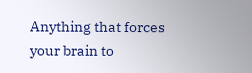Anything that forces your brain to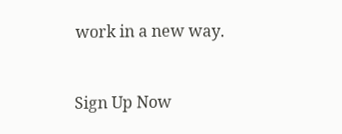work in a new way.


Sign Up Now